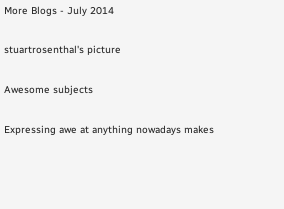More Blogs - July 2014

stuartrosenthal's picture

Awesome subjects

Expressing awe at anything nowadays makes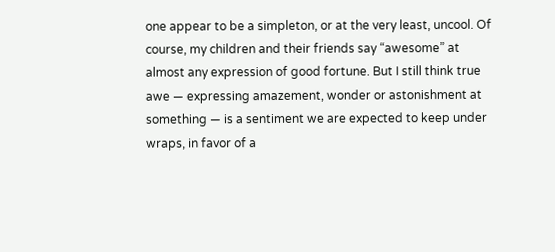one appear to be a simpleton, or at the very least, uncool. Of course, my children and their friends say “awesome” at almost any expression of good fortune. But I still think true awe — expressing amazement, wonder or astonishment at something — is a sentiment we are expected to keep under wraps, in favor of a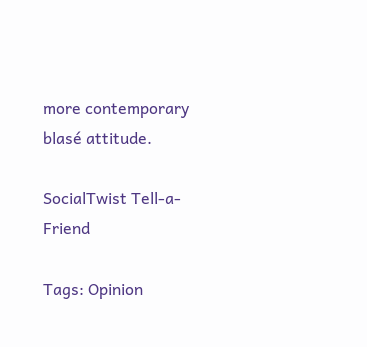more contemporary blasé attitude.

SocialTwist Tell-a-Friend

Tags: Opinion